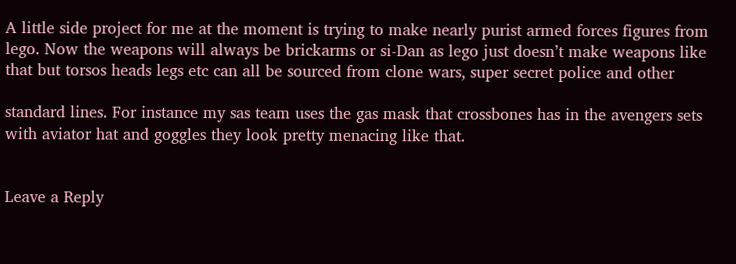A little side project for me at the moment is trying to make nearly purist armed forces figures from lego. Now the weapons will always be brickarms or si-Dan as lego just doesn’t make weapons like that but torsos heads legs etc can all be sourced from clone wars, super secret police and other

standard lines. For instance my sas team uses the gas mask that crossbones has in the avengers sets with aviator hat and goggles they look pretty menacing like that.


Leave a Reply